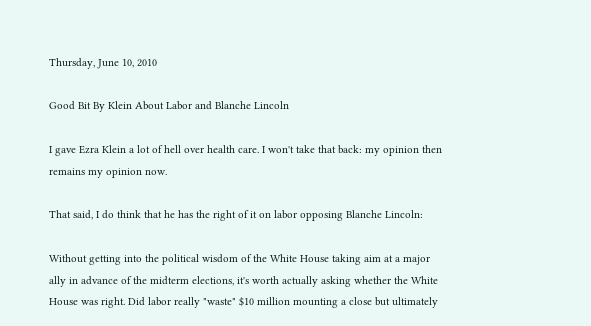Thursday, June 10, 2010

Good Bit By Klein About Labor and Blanche Lincoln

I gave Ezra Klein a lot of hell over health care. I won't take that back: my opinion then remains my opinion now.

That said, I do think that he has the right of it on labor opposing Blanche Lincoln:

Without getting into the political wisdom of the White House taking aim at a major ally in advance of the midterm elections, it's worth actually asking whether the White House was right. Did labor really "waste" $10 million mounting a close but ultimately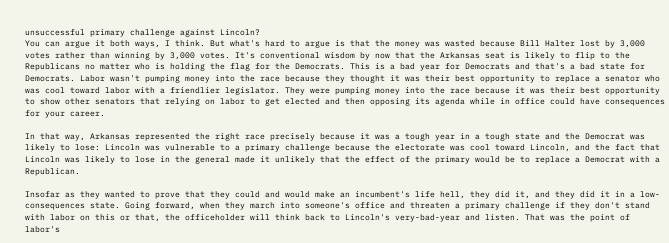unsuccessful primary challenge against Lincoln?
You can argue it both ways, I think. But what's hard to argue is that the money was wasted because Bill Halter lost by 3,000 votes rather than winning by 3,000 votes. It's conventional wisdom by now that the Arkansas seat is likely to flip to the Republicans no matter who is holding the flag for the Democrats. This is a bad year for Democrats and that's a bad state for Democrats. Labor wasn't pumping money into the race because they thought it was their best opportunity to replace a senator who was cool toward labor with a friendlier legislator. They were pumping money into the race because it was their best opportunity to show other senators that relying on labor to get elected and then opposing its agenda while in office could have consequences for your career.

In that way, Arkansas represented the right race precisely because it was a tough year in a tough state and the Democrat was likely to lose: Lincoln was vulnerable to a primary challenge because the electorate was cool toward Lincoln, and the fact that Lincoln was likely to lose in the general made it unlikely that the effect of the primary would be to replace a Democrat with a Republican.

Insofar as they wanted to prove that they could and would make an incumbent's life hell, they did it, and they did it in a low-consequences state. Going forward, when they march into someone's office and threaten a primary challenge if they don't stand with labor on this or that, the officeholder will think back to Lincoln's very-bad-year and listen. That was the point of labor's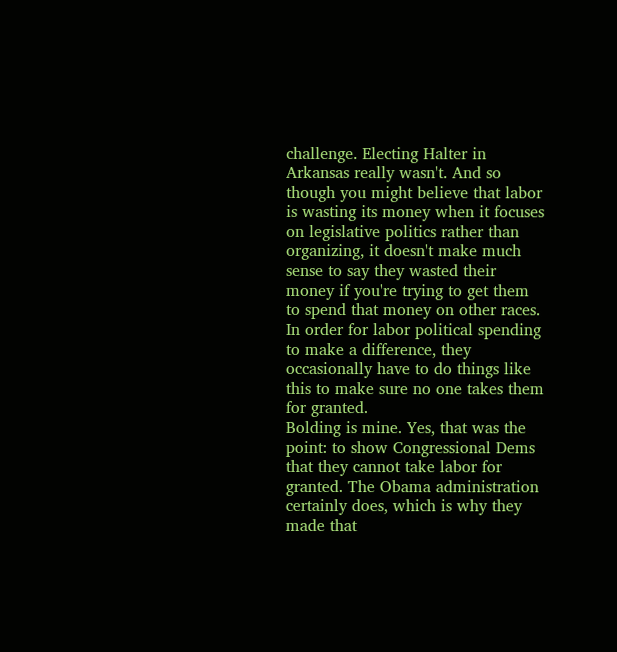challenge. Electing Halter in Arkansas really wasn't. And so though you might believe that labor is wasting its money when it focuses on legislative politics rather than organizing, it doesn't make much sense to say they wasted their money if you're trying to get them to spend that money on other races. In order for labor political spending to make a difference, they occasionally have to do things like this to make sure no one takes them for granted.
Bolding is mine. Yes, that was the point: to show Congressional Dems that they cannot take labor for granted. The Obama administration certainly does, which is why they made that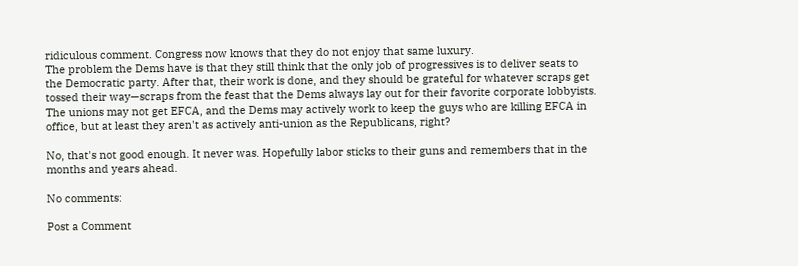ridiculous comment. Congress now knows that they do not enjoy that same luxury.
The problem the Dems have is that they still think that the only job of progressives is to deliver seats to the Democratic party. After that, their work is done, and they should be grateful for whatever scraps get tossed their way—scraps from the feast that the Dems always lay out for their favorite corporate lobbyists.  The unions may not get EFCA, and the Dems may actively work to keep the guys who are killing EFCA in office, but at least they aren't as actively anti-union as the Republicans, right?

No, that's not good enough. It never was. Hopefully labor sticks to their guns and remembers that in the months and years ahead.

No comments:

Post a Comment